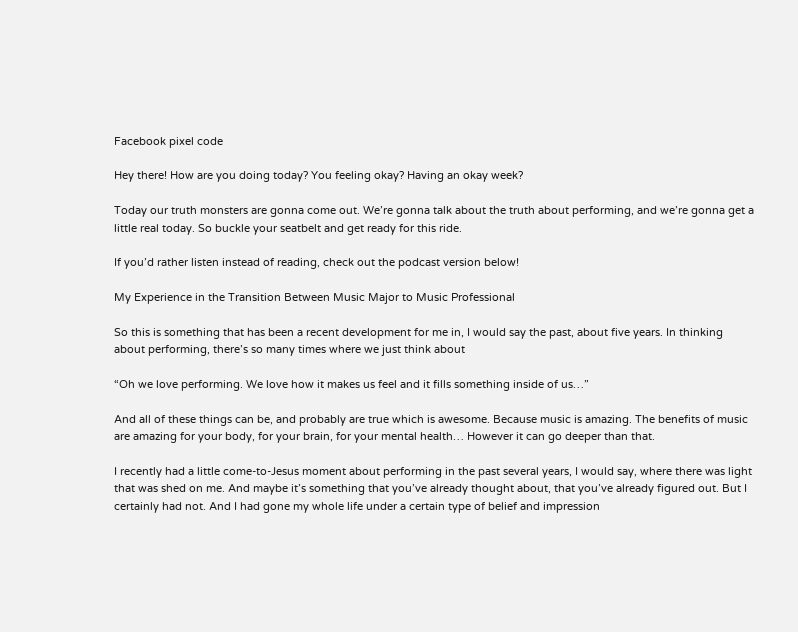Facebook pixel code

Hey there! How are you doing today? You feeling okay? Having an okay week?

Today our truth monsters are gonna come out. We’re gonna talk about the truth about performing, and we’re gonna get a little real today. So buckle your seatbelt and get ready for this ride.

If you’d rather listen instead of reading, check out the podcast version below!

My Experience in the Transition Between Music Major to Music Professional

So this is something that has been a recent development for me in, I would say the past, about five years. In thinking about performing, there’s so many times where we just think about

“Oh we love performing. We love how it makes us feel and it fills something inside of us…”

And all of these things can be, and probably are true which is awesome. Because music is amazing. The benefits of music are amazing for your body, for your brain, for your mental health… However it can go deeper than that.

I recently had a little come-to-Jesus moment about performing in the past several years, I would say, where there was light that was shed on me. And maybe it’s something that you’ve already thought about, that you’ve already figured out. But I certainly had not. And I had gone my whole life under a certain type of belief and impression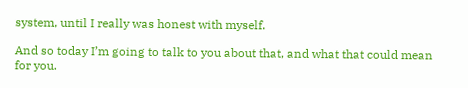system, until I really was honest with myself.

And so today I’m going to talk to you about that, and what that could mean for you.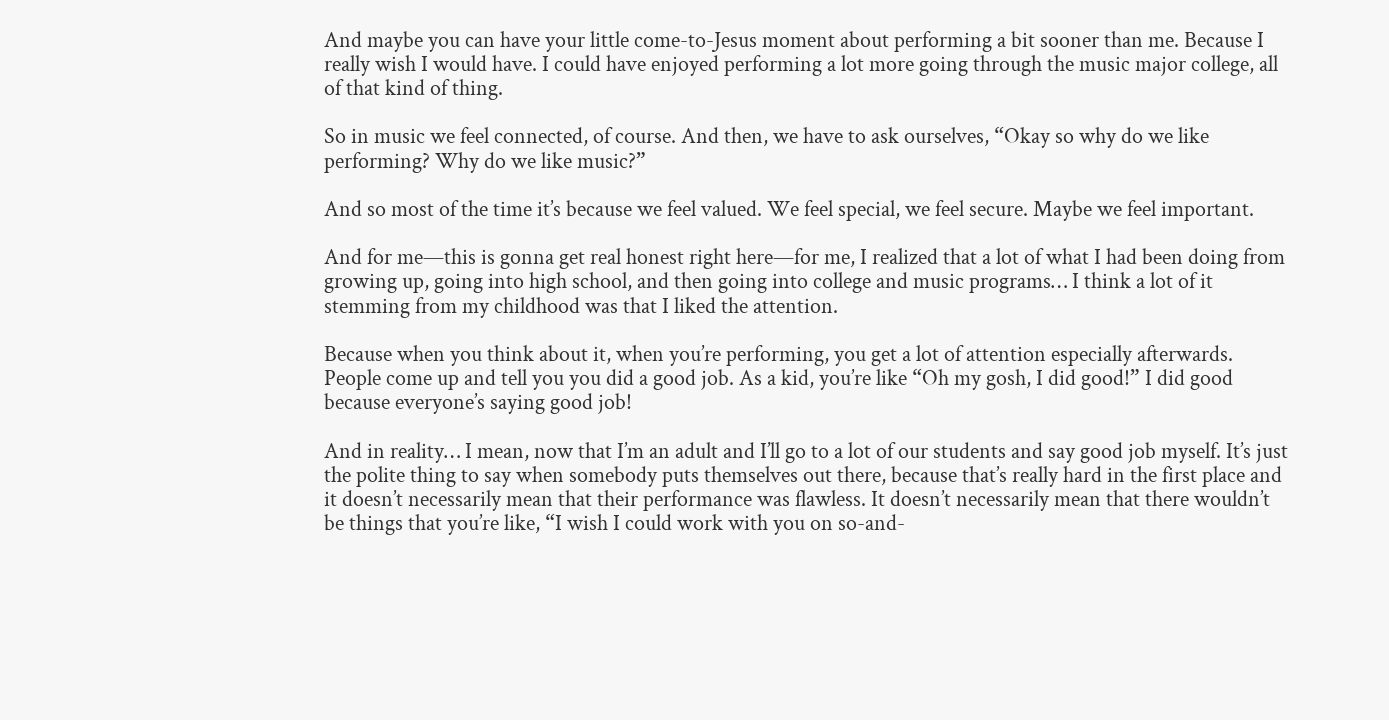And maybe you can have your little come-to-Jesus moment about performing a bit sooner than me. Because I really wish I would have. I could have enjoyed performing a lot more going through the music major college, all of that kind of thing.

So in music we feel connected, of course. And then, we have to ask ourselves, “Okay so why do we like performing? Why do we like music?”

And so most of the time it’s because we feel valued. We feel special, we feel secure. Maybe we feel important.

And for me—this is gonna get real honest right here—for me, I realized that a lot of what I had been doing from growing up, going into high school, and then going into college and music programs… I think a lot of it stemming from my childhood was that I liked the attention.

Because when you think about it, when you’re performing, you get a lot of attention especially afterwards. People come up and tell you you did a good job. As a kid, you’re like “Oh my gosh, I did good!” I did good because everyone’s saying good job!

And in reality… I mean, now that I’m an adult and I’ll go to a lot of our students and say good job myself. It’s just the polite thing to say when somebody puts themselves out there, because that’s really hard in the first place and it doesn’t necessarily mean that their performance was flawless. It doesn’t necessarily mean that there wouldn’t be things that you’re like, “I wish I could work with you on so-and-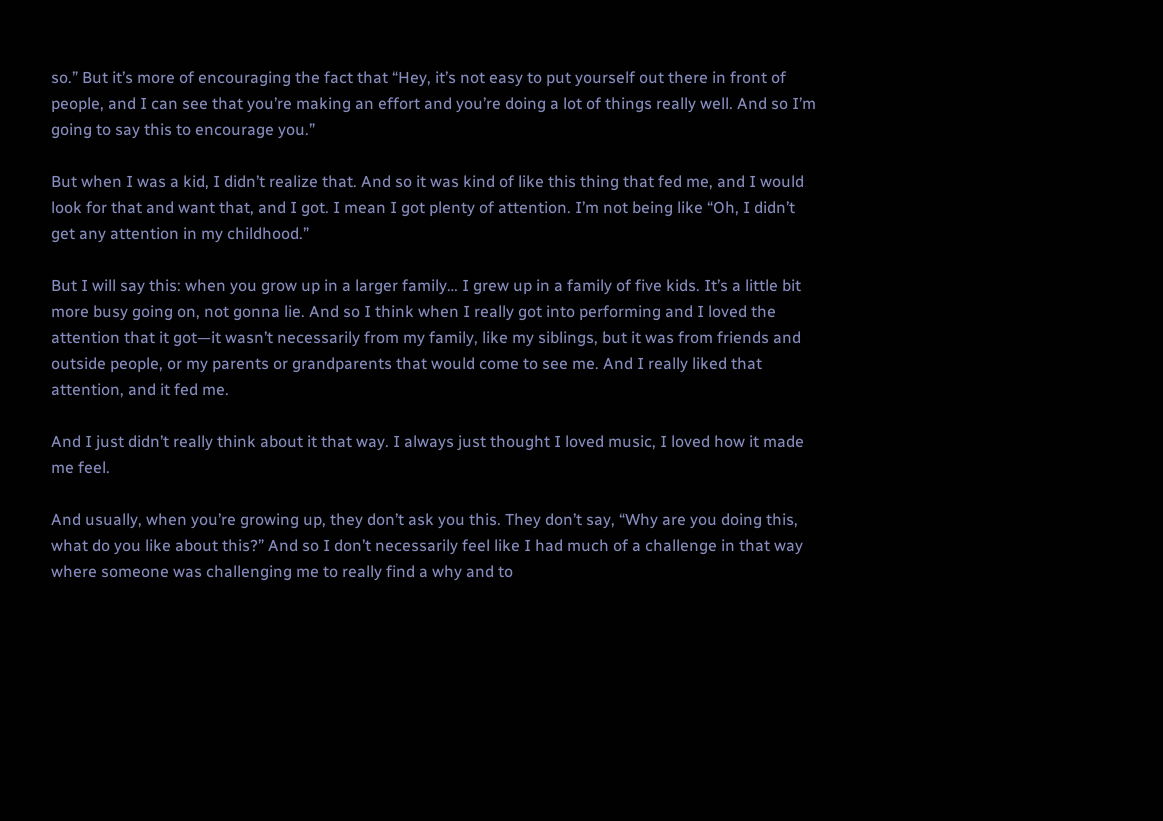so.” But it’s more of encouraging the fact that “Hey, it’s not easy to put yourself out there in front of people, and I can see that you’re making an effort and you’re doing a lot of things really well. And so I’m going to say this to encourage you.”

But when I was a kid, I didn’t realize that. And so it was kind of like this thing that fed me, and I would look for that and want that, and I got. I mean I got plenty of attention. I’m not being like “Oh, I didn’t get any attention in my childhood.”

But I will say this: when you grow up in a larger family… I grew up in a family of five kids. It’s a little bit more busy going on, not gonna lie. And so I think when I really got into performing and I loved the attention that it got—it wasn’t necessarily from my family, like my siblings, but it was from friends and outside people, or my parents or grandparents that would come to see me. And I really liked that attention, and it fed me.

And I just didn’t really think about it that way. I always just thought I loved music, I loved how it made me feel.

And usually, when you’re growing up, they don’t ask you this. They don’t say, “Why are you doing this, what do you like about this?” And so I don’t necessarily feel like I had much of a challenge in that way where someone was challenging me to really find a why and to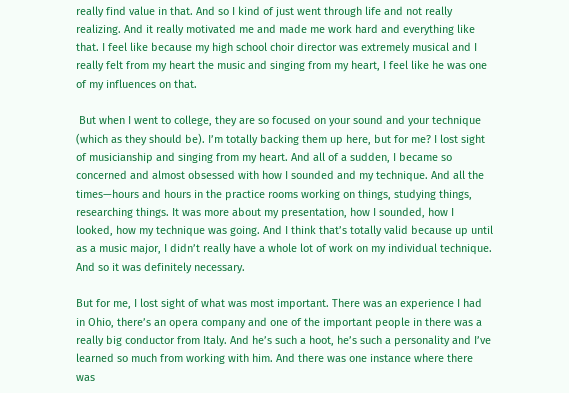really find value in that. And so I kind of just went through life and not really realizing. And it really motivated me and made me work hard and everything like that. I feel like because my high school choir director was extremely musical and I really felt from my heart the music and singing from my heart, I feel like he was one of my influences on that.

 But when I went to college, they are so focused on your sound and your technique (which as they should be). I’m totally backing them up here, but for me? I lost sight of musicianship and singing from my heart. And all of a sudden, I became so concerned and almost obsessed with how I sounded and my technique. And all the times—hours and hours in the practice rooms working on things, studying things, researching things. It was more about my presentation, how I sounded, how I looked, how my technique was going. And I think that’s totally valid because up until as a music major, I didn’t really have a whole lot of work on my individual technique. And so it was definitely necessary.

But for me, I lost sight of what was most important. There was an experience I had in Ohio, there’s an opera company and one of the important people in there was a really big conductor from Italy. And he’s such a hoot, he’s such a personality and I’ve learned so much from working with him. And there was one instance where there was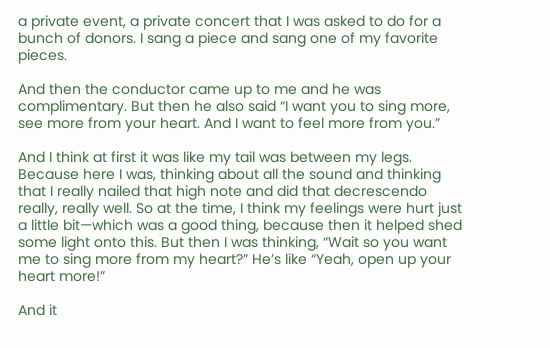a private event, a private concert that I was asked to do for a bunch of donors. I sang a piece and sang one of my favorite pieces.

And then the conductor came up to me and he was complimentary. But then he also said “I want you to sing more, see more from your heart. And I want to feel more from you.”

And I think at first it was like my tail was between my legs. Because here I was, thinking about all the sound and thinking that I really nailed that high note and did that decrescendo really, really well. So at the time, I think my feelings were hurt just a little bit—which was a good thing, because then it helped shed some light onto this. But then I was thinking, “Wait so you want me to sing more from my heart?” He’s like “Yeah, open up your heart more!”

And it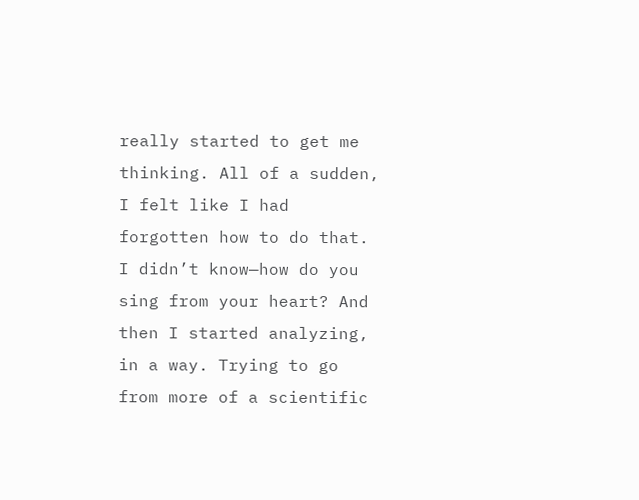really started to get me thinking. All of a sudden, I felt like I had forgotten how to do that. I didn’t know—how do you sing from your heart? And then I started analyzing, in a way. Trying to go from more of a scientific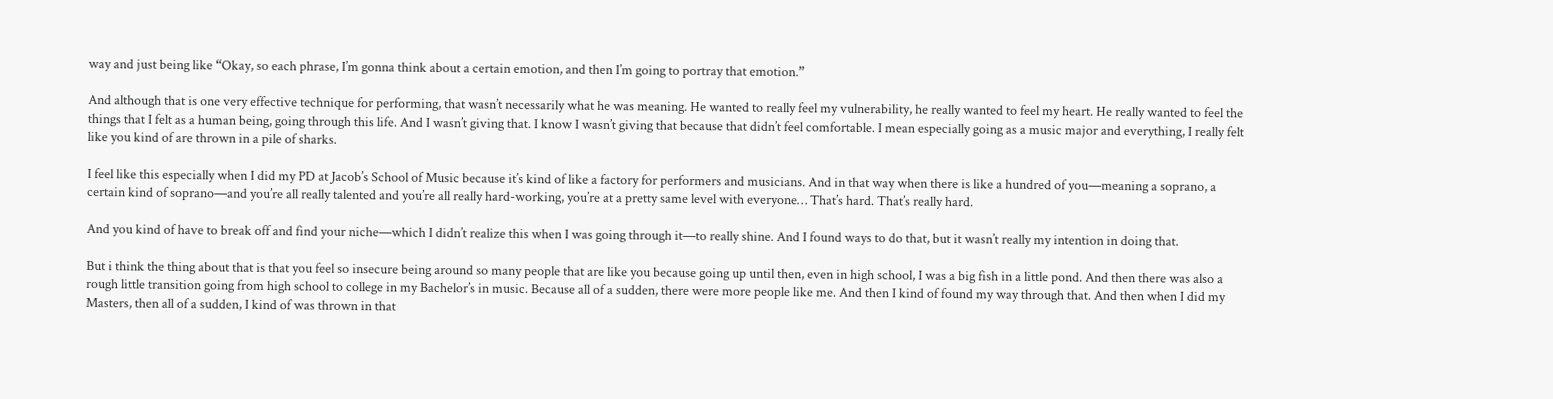way and just being like “Okay, so each phrase, I’m gonna think about a certain emotion, and then I’m going to portray that emotion.”

And although that is one very effective technique for performing, that wasn’t necessarily what he was meaning. He wanted to really feel my vulnerability, he really wanted to feel my heart. He really wanted to feel the things that I felt as a human being, going through this life. And I wasn’t giving that. I know I wasn’t giving that because that didn’t feel comfortable. I mean especially going as a music major and everything, I really felt like you kind of are thrown in a pile of sharks.

I feel like this especially when I did my PD at Jacob’s School of Music because it’s kind of like a factory for performers and musicians. And in that way when there is like a hundred of you—meaning a soprano, a certain kind of soprano—and you’re all really talented and you’re all really hard-working, you’re at a pretty same level with everyone… That’s hard. That’s really hard.

And you kind of have to break off and find your niche—which I didn’t realize this when I was going through it—to really shine. And I found ways to do that, but it wasn’t really my intention in doing that.

But i think the thing about that is that you feel so insecure being around so many people that are like you because going up until then, even in high school, I was a big fish in a little pond. And then there was also a rough little transition going from high school to college in my Bachelor’s in music. Because all of a sudden, there were more people like me. And then I kind of found my way through that. And then when I did my Masters, then all of a sudden, I kind of was thrown in that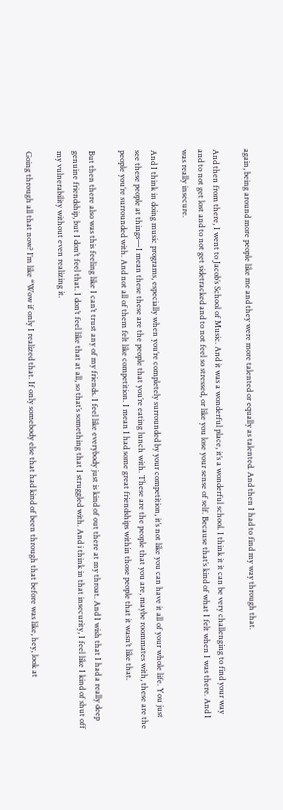again, being around more people like me and they were more talented or equally as talented. And then I had to find my way through that.

And then from there, I went to Jacob’s School of Music. And it was a wonderful place, it’s a wonderful school. I think it it can be very challenging to find your way and to not get lost and to not get sidetracked and to not feel so stressed, or like you lose your sense of self. Because that’s kind of what I felt when I was there. And I was really insecure.

And I think in doing music programs, especially when you’re completely surrounded by your competition, it’s not like you can have it all of your whole life. You just see these people at things—I mean these these are the people that you’re eating lunch with. These are the people that you are, maybe roommates with, these are the people you’re surrounded with. And not all of them felt like competition. I mean I had some great friendships within those people that it wasn’t like that.

But then there also was this feeling like I can’t trust any of my friends. I feel like everybody just is kind of out there at my throat. And I wish that I had a really deep genuine friendship, but I don’t feel that. I don’t feel like that at all, so that’s something that I struggled with. And i think in that insecurity, I feel like I kind of shut off my vulnerability without even realizing it.

Going through all that now? I’m like “Wow if only I realized that. If only somebody else that had kind of been through that before was like, hey, look at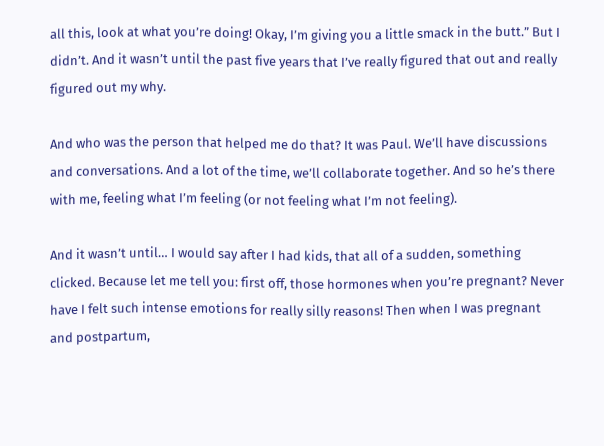all this, look at what you’re doing! Okay, I’m giving you a little smack in the butt.” But I didn’t. And it wasn’t until the past five years that I’ve really figured that out and really figured out my why.

And who was the person that helped me do that? It was Paul. We’ll have discussions and conversations. And a lot of the time, we’ll collaborate together. And so he’s there with me, feeling what I’m feeling (or not feeling what I’m not feeling).

And it wasn’t until… I would say after I had kids, that all of a sudden, something clicked. Because let me tell you: first off, those hormones when you’re pregnant? Never have I felt such intense emotions for really silly reasons! Then when I was pregnant and postpartum,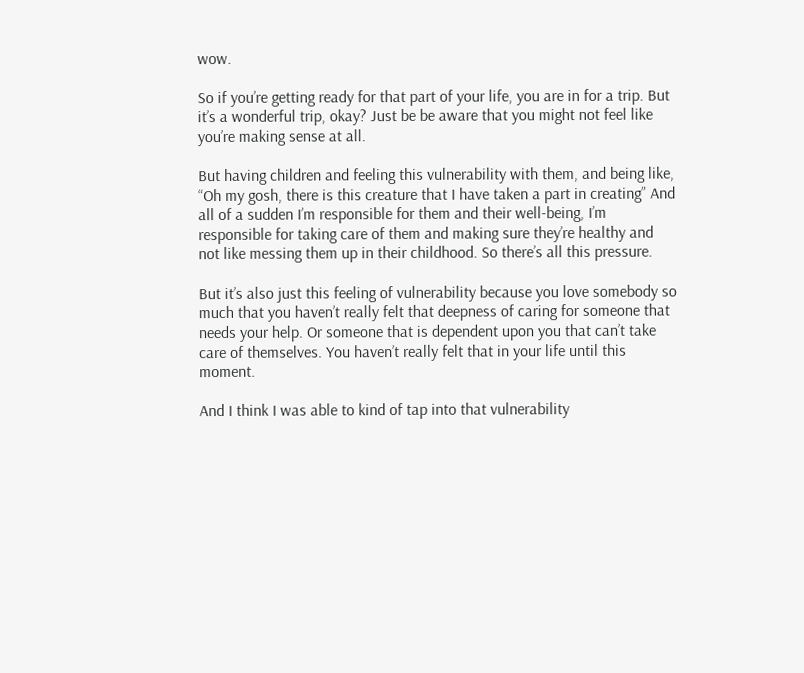wow.

So if you’re getting ready for that part of your life, you are in for a trip. But it’s a wonderful trip, okay? Just be be aware that you might not feel like you’re making sense at all.

But having children and feeling this vulnerability with them, and being like, “Oh my gosh, there is this creature that I have taken a part in creating” And all of a sudden I’m responsible for them and their well-being, I’m responsible for taking care of them and making sure they’re healthy and not like messing them up in their childhood. So there’s all this pressure.

But it’s also just this feeling of vulnerability because you love somebody so much that you haven’t really felt that deepness of caring for someone that needs your help. Or someone that is dependent upon you that can’t take care of themselves. You haven’t really felt that in your life until this moment.

And I think I was able to kind of tap into that vulnerability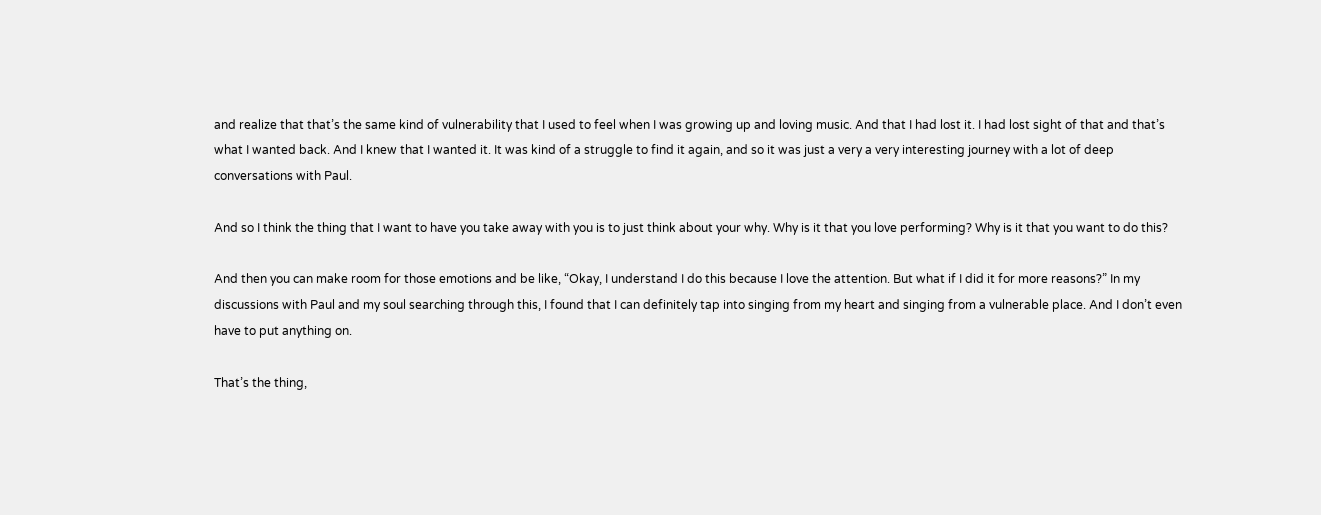and realize that that’s the same kind of vulnerability that I used to feel when I was growing up and loving music. And that I had lost it. I had lost sight of that and that’s what I wanted back. And I knew that I wanted it. It was kind of a struggle to find it again, and so it was just a very a very interesting journey with a lot of deep conversations with Paul.

And so I think the thing that I want to have you take away with you is to just think about your why. Why is it that you love performing? Why is it that you want to do this?

And then you can make room for those emotions and be like, “Okay, I understand I do this because I love the attention. But what if I did it for more reasons?” In my discussions with Paul and my soul searching through this, I found that I can definitely tap into singing from my heart and singing from a vulnerable place. And I don’t even have to put anything on.

That’s the thing,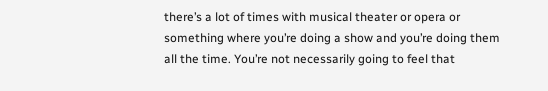there’s a lot of times with musical theater or opera or something where you’re doing a show and you’re doing them all the time. You’re not necessarily going to feel that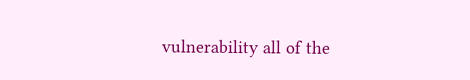vulnerability all of the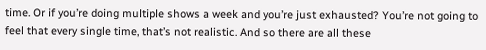time. Or if you’re doing multiple shows a week and you’re just exhausted? You’re not going to feel that every single time, that’s not realistic. And so there are all these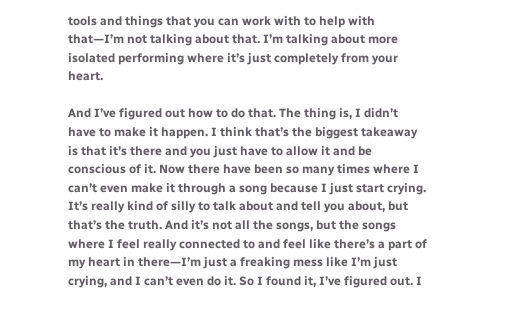tools and things that you can work with to help with that—I’m not talking about that. I’m talking about more isolated performing where it’s just completely from your heart.

And I’ve figured out how to do that. The thing is, I didn’t have to make it happen. I think that’s the biggest takeaway is that it’s there and you just have to allow it and be conscious of it. Now there have been so many times where I can’t even make it through a song because I just start crying. It’s really kind of silly to talk about and tell you about, but that’s the truth. And it’s not all the songs, but the songs where I feel really connected to and feel like there’s a part of my heart in there—I’m just a freaking mess like I’m just crying, and I can’t even do it. So I found it, I’ve figured out. I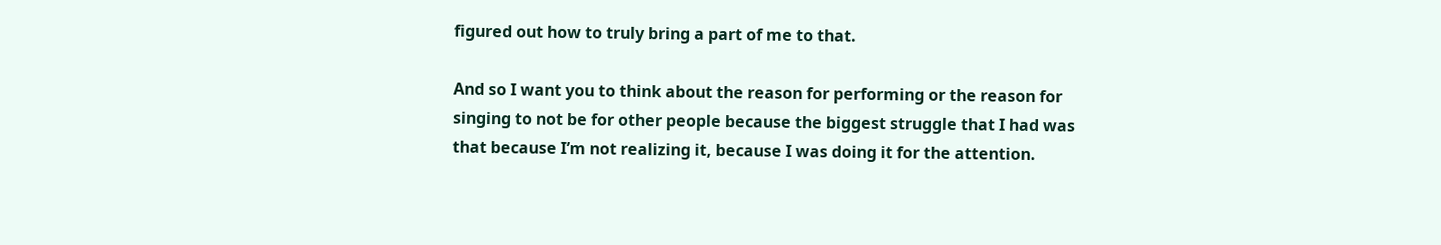figured out how to truly bring a part of me to that.

And so I want you to think about the reason for performing or the reason for singing to not be for other people because the biggest struggle that I had was that because I’m not realizing it, because I was doing it for the attention.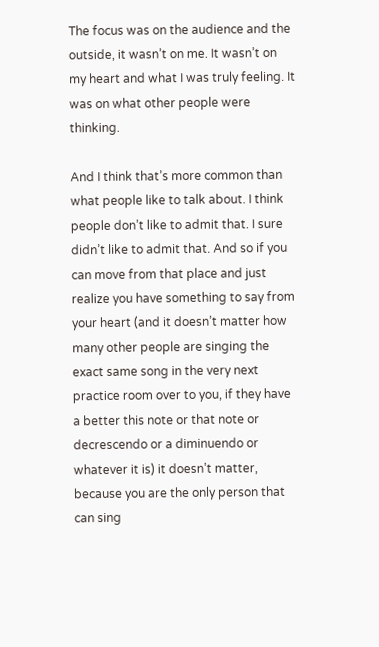The focus was on the audience and the outside, it wasn’t on me. It wasn’t on my heart and what I was truly feeling. It was on what other people were thinking.

And I think that’s more common than what people like to talk about. I think people don’t like to admit that. I sure didn’t like to admit that. And so if you can move from that place and just realize you have something to say from your heart (and it doesn’t matter how many other people are singing the exact same song in the very next practice room over to you, if they have a better this note or that note or decrescendo or a diminuendo or whatever it is) it doesn’t matter, because you are the only person that can sing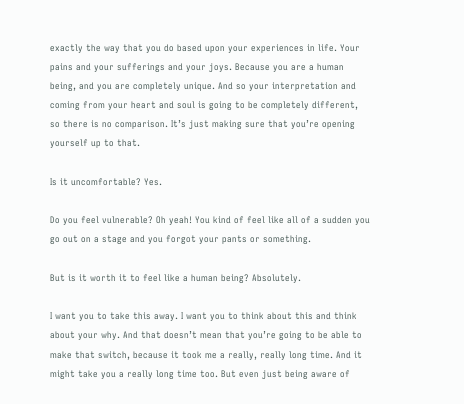exactly the way that you do based upon your experiences in life. Your pains and your sufferings and your joys. Because you are a human being, and you are completely unique. And so your interpretation and coming from your heart and soul is going to be completely different, so there is no comparison. It’s just making sure that you’re opening yourself up to that.

Is it uncomfortable? Yes.

Do you feel vulnerable? Oh yeah! You kind of feel like all of a sudden you go out on a stage and you forgot your pants or something.

But is it worth it to feel like a human being? Absolutely.

I want you to take this away. I want you to think about this and think about your why. And that doesn’t mean that you’re going to be able to make that switch, because it took me a really, really long time. And it might take you a really long time too. But even just being aware of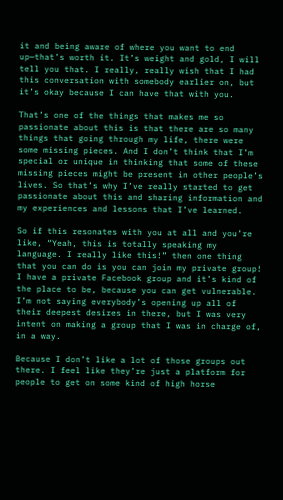it and being aware of where you want to end up—that’s worth it. It’s weight and gold, I will tell you that. I really, really wish that I had this conversation with somebody earlier on, but it’s okay because I can have that with you.

That’s one of the things that makes me so passionate about this is that there are so many things that going through my life, there were some missing pieces. And I don’t think that I’m special or unique in thinking that some of these missing pieces might be present in other people’s lives. So that’s why I’ve really started to get passionate about this and sharing information and my experiences and lessons that I’ve learned.

So if this resonates with you at all and you’re like, “Yeah, this is totally speaking my language. I really like this!” then one thing that you can do is you can join my private group! I have a private Facebook group and it’s kind of the place to be, because you can get vulnerable. I’m not saying everybody’s opening up all of their deepest desires in there, but I was very intent on making a group that I was in charge of, in a way.

Because I don’t like a lot of those groups out there. I feel like they’re just a platform for people to get on some kind of high horse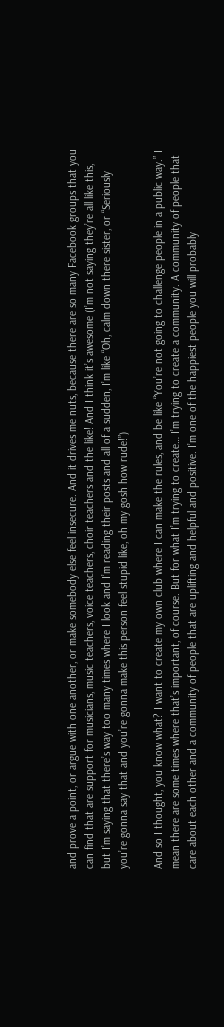and prove a point, or argue with one another, or make somebody else feel insecure. And it drives me nuts, because there are so many Facebook groups that you can find that are support for musicians, music teachers, voice teachers, choir teachers and the like! And I think it’s awesome (I’m not saying they’re all like this, but I’m saying that there’s way too many times where I look and I’m reading their posts and all of a sudden, I’m like “Oh, calm down there sister, or “Seriously you’re gonna say that and you’re gonna make this person feel stupid like, oh my gosh how rude!”)

And so I thought, you know what? I want to create my own club where I can make the rules, and be like “You’re not going to challenge people in a public way.” I mean there are some times where that’s important, of course. But for what I’m trying to create… I’m trying to create a community. A community of people that care about each other and a community of people that are uplifting and helpful and positive. I’m one of the happiest people you will probably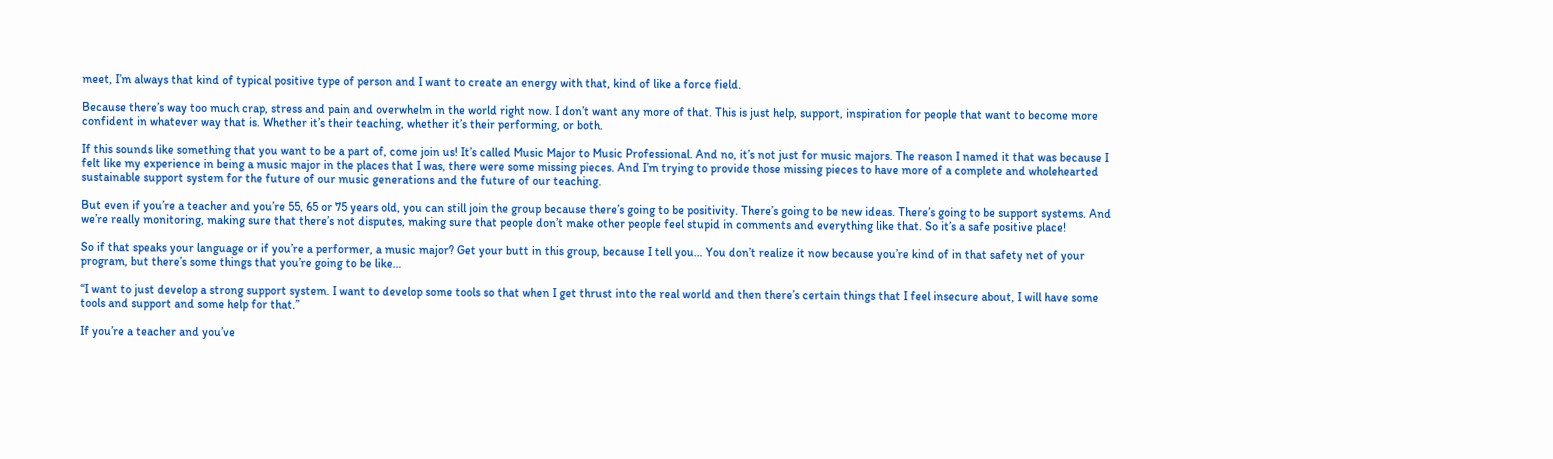meet, I’m always that kind of typical positive type of person and I want to create an energy with that, kind of like a force field.

Because there’s way too much crap, stress and pain and overwhelm in the world right now. I don’t want any more of that. This is just help, support, inspiration for people that want to become more confident in whatever way that is. Whether it’s their teaching, whether it’s their performing, or both.

If this sounds like something that you want to be a part of, come join us! It’s called Music Major to Music Professional. And no, it’s not just for music majors. The reason I named it that was because I felt like my experience in being a music major in the places that I was, there were some missing pieces. And I’m trying to provide those missing pieces to have more of a complete and wholehearted sustainable support system for the future of our music generations and the future of our teaching.

But even if you’re a teacher and you’re 55, 65 or 75 years old, you can still join the group because there’s going to be positivity. There’s going to be new ideas. There’s going to be support systems. And we’re really monitoring, making sure that there’s not disputes, making sure that people don’t make other people feel stupid in comments and everything like that. So it’s a safe positive place!

So if that speaks your language or if you’re a performer, a music major? Get your butt in this group, because I tell you… You don’t realize it now because you’re kind of in that safety net of your program, but there’s some things that you’re going to be like…

“I want to just develop a strong support system. I want to develop some tools so that when I get thrust into the real world and then there’s certain things that I feel insecure about, I will have some tools and support and some help for that.”

If you’re a teacher and you’ve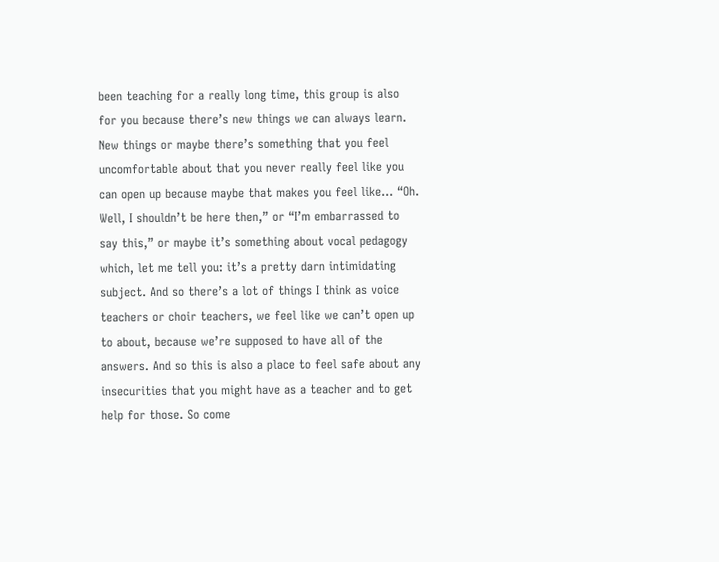been teaching for a really long time, this group is also for you because there’s new things we can always learn. New things or maybe there’s something that you feel uncomfortable about that you never really feel like you can open up because maybe that makes you feel like… “Oh. Well, I shouldn’t be here then,” or “I’m embarrassed to say this,” or maybe it’s something about vocal pedagogy which, let me tell you: it’s a pretty darn intimidating subject. And so there’s a lot of things I think as voice teachers or choir teachers, we feel like we can’t open up to about, because we’re supposed to have all of the answers. And so this is also a place to feel safe about any insecurities that you might have as a teacher and to get help for those. So come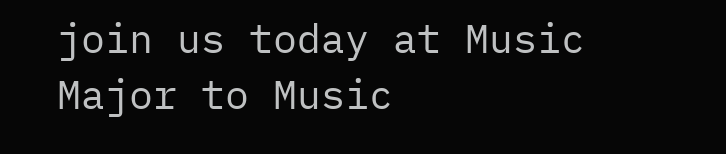join us today at Music Major to Music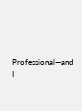Professional—and I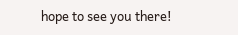hope to see you there!